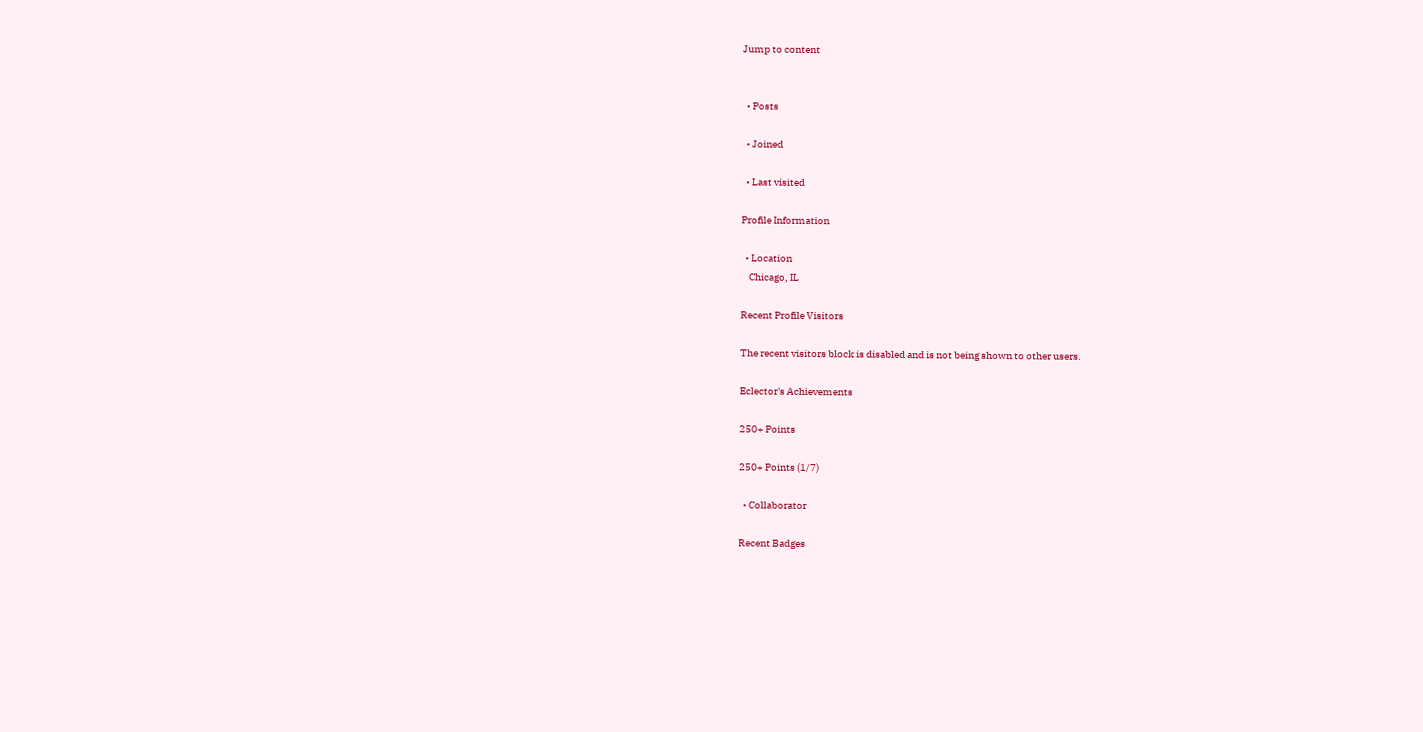Jump to content


  • Posts

  • Joined

  • Last visited

Profile Information

  • Location
    Chicago, IL

Recent Profile Visitors

The recent visitors block is disabled and is not being shown to other users.

Eclector's Achievements

250+ Points

250+ Points (1/7)

  • Collaborator

Recent Badges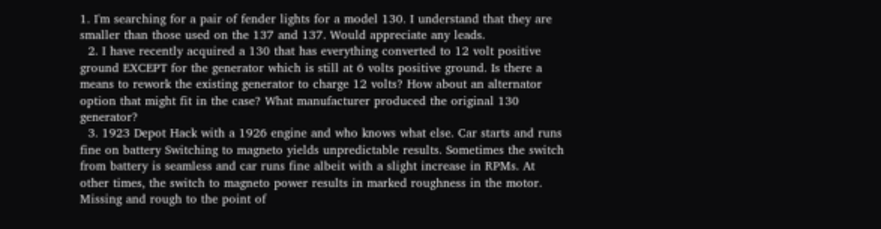1. I'm searching for a pair of fender lights for a model 130. I understand that they are smaller than those used on the 137 and 137. Would appreciate any leads.
  2. I have recently acquired a 130 that has everything converted to 12 volt positive ground EXCEPT for the generator which is still at 6 volts positive ground. Is there a means to rework the existing generator to charge 12 volts? How about an alternator option that might fit in the case? What manufacturer produced the original 130 generator?
  3. 1923 Depot Hack with a 1926 engine and who knows what else. Car starts and runs fine on battery Switching to magneto yields unpredictable results. Sometimes the switch from battery is seamless and car runs fine albeit with a slight increase in RPMs. At other times, the switch to magneto power results in marked roughness in the motor. Missing and rough to the point of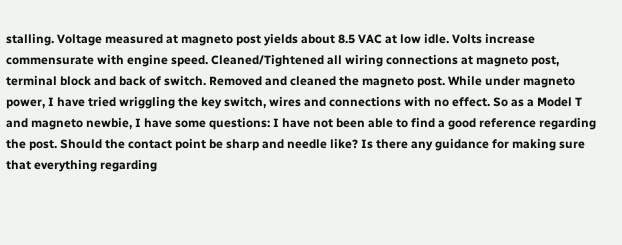stalling. Voltage measured at magneto post yields about 8.5 VAC at low idle. Volts increase commensurate with engine speed. Cleaned/Tightened all wiring connections at magneto post, terminal block and back of switch. Removed and cleaned the magneto post. While under magneto power, I have tried wriggling the key switch, wires and connections with no effect. So as a Model T and magneto newbie, I have some questions: I have not been able to find a good reference regarding the post. Should the contact point be sharp and needle like? Is there any guidance for making sure that everything regarding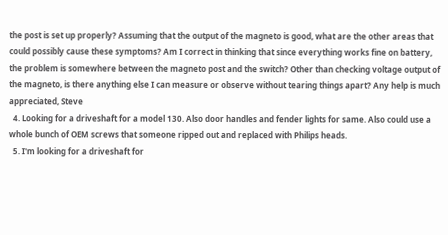the post is set up properly? Assuming that the output of the magneto is good, what are the other areas that could possibly cause these symptoms? Am I correct in thinking that since everything works fine on battery, the problem is somewhere between the magneto post and the switch? Other than checking voltage output of the magneto, is there anything else I can measure or observe without tearing things apart? Any help is much appreciated, Steve
  4. Looking for a driveshaft for a model 130. Also door handles and fender lights for same. Also could use a whole bunch of OEM screws that someone ripped out and replaced with Philips heads.
  5. I'm looking for a driveshaft for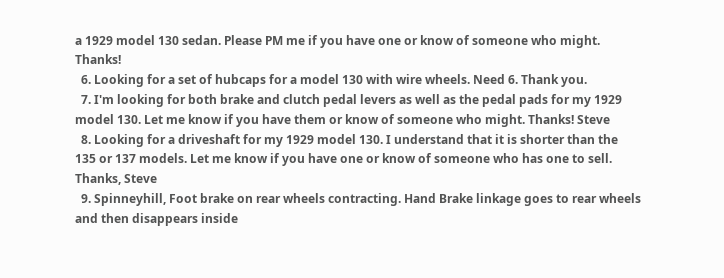a 1929 model 130 sedan. Please PM me if you have one or know of someone who might. Thanks!
  6. Looking for a set of hubcaps for a model 130 with wire wheels. Need 6. Thank you.
  7. I'm looking for both brake and clutch pedal levers as well as the pedal pads for my 1929 model 130. Let me know if you have them or know of someone who might. Thanks! Steve
  8. Looking for a driveshaft for my 1929 model 130. I understand that it is shorter than the 135 or 137 models. Let me know if you have one or know of someone who has one to sell. Thanks, Steve
  9. Spinneyhill, Foot brake on rear wheels contracting. Hand Brake linkage goes to rear wheels and then disappears inside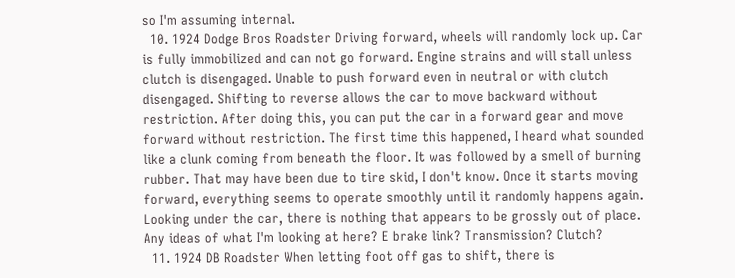so I'm assuming internal.
  10. 1924 Dodge Bros Roadster Driving forward, wheels will randomly lock up. Car is fully immobilized and can not go forward. Engine strains and will stall unless clutch is disengaged. Unable to push forward even in neutral or with clutch disengaged. Shifting to reverse allows the car to move backward without restriction. After doing this, you can put the car in a forward gear and move forward without restriction. The first time this happened, I heard what sounded like a clunk coming from beneath the floor. It was followed by a smell of burning rubber. That may have been due to tire skid, I don't know. Once it starts moving forward, everything seems to operate smoothly until it randomly happens again. Looking under the car, there is nothing that appears to be grossly out of place. Any ideas of what I'm looking at here? E brake link? Transmission? Clutch?
  11. 1924 DB Roadster When letting foot off gas to shift, there is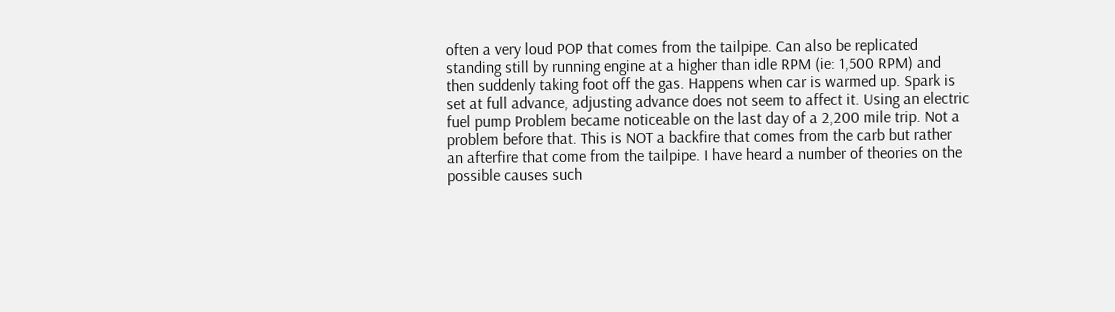often a very loud POP that comes from the tailpipe. Can also be replicated standing still by running engine at a higher than idle RPM (ie: 1,500 RPM) and then suddenly taking foot off the gas. Happens when car is warmed up. Spark is set at full advance, adjusting advance does not seem to affect it. Using an electric fuel pump Problem became noticeable on the last day of a 2,200 mile trip. Not a problem before that. This is NOT a backfire that comes from the carb but rather an afterfire that come from the tailpipe. I have heard a number of theories on the possible causes such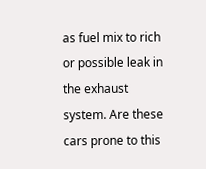as fuel mix to rich or possible leak in the exhaust system. Are these cars prone to this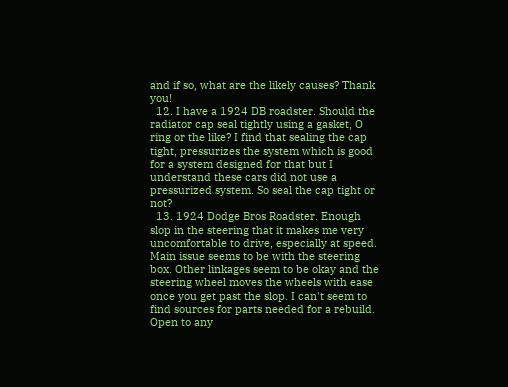and if so, what are the likely causes? Thank you!
  12. I have a 1924 DB roadster. Should the radiator cap seal tightly using a gasket, O ring or the like? I find that sealing the cap tight, pressurizes the system which is good for a system designed for that but I understand these cars did not use a pressurized system. So seal the cap tight or not?
  13. 1924 Dodge Bros Roadster. Enough slop in the steering that it makes me very uncomfortable to drive, especially at speed. Main issue seems to be with the steering box. Other linkages seem to be okay and the steering wheel moves the wheels with ease once you get past the slop. I can't seem to find sources for parts needed for a rebuild. Open to any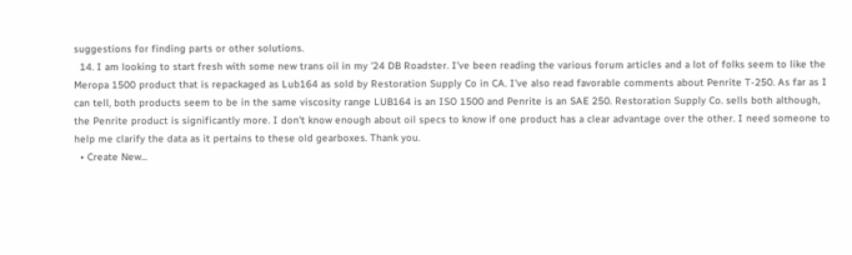suggestions for finding parts or other solutions.
  14. I am looking to start fresh with some new trans oil in my '24 DB Roadster. I've been reading the various forum articles and a lot of folks seem to like the Meropa 1500 product that is repackaged as Lub164 as sold by Restoration Supply Co in CA. I've also read favorable comments about Penrite T-250. As far as I can tell, both products seem to be in the same viscosity range LUB164 is an ISO 1500 and Penrite is an SAE 250. Restoration Supply Co. sells both although, the Penrite product is significantly more. I don't know enough about oil specs to know if one product has a clear advantage over the other. I need someone to help me clarify the data as it pertains to these old gearboxes. Thank you.
  • Create New...